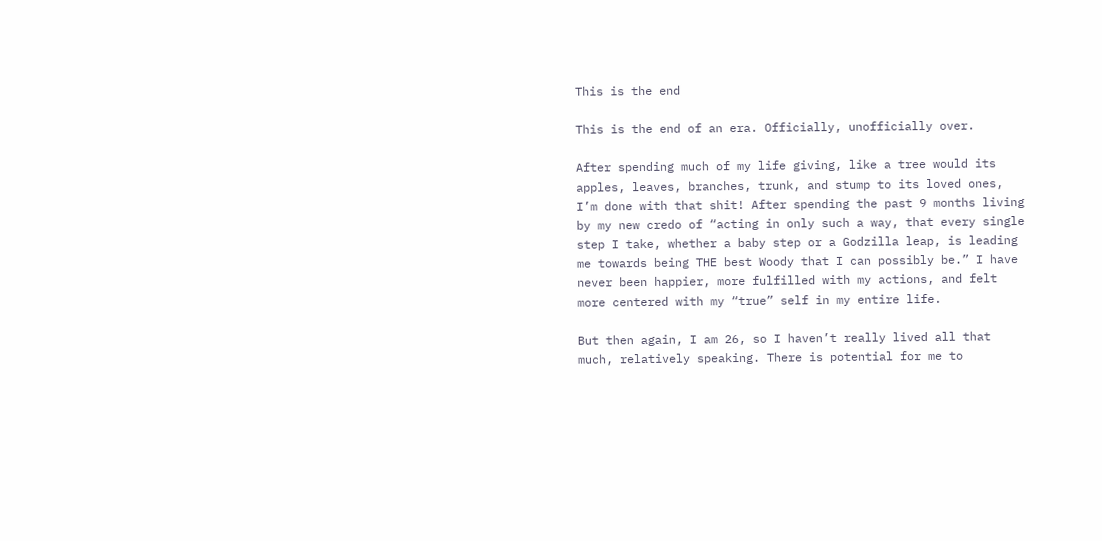This is the end

This is the end of an era. Officially, unofficially over.

After spending much of my life giving, like a tree would its apples, leaves, branches, trunk, and stump to its loved ones, I’m done with that shit! After spending the past 9 months living by my new credo of “acting in only such a way, that every single step I take, whether a baby step or a Godzilla leap, is leading me towards being THE best Woody that I can possibly be.” I have never been happier, more fulfilled with my actions, and felt more centered with my “true” self in my entire life.

But then again, I am 26, so I haven’t really lived all that much, relatively speaking. There is potential for me to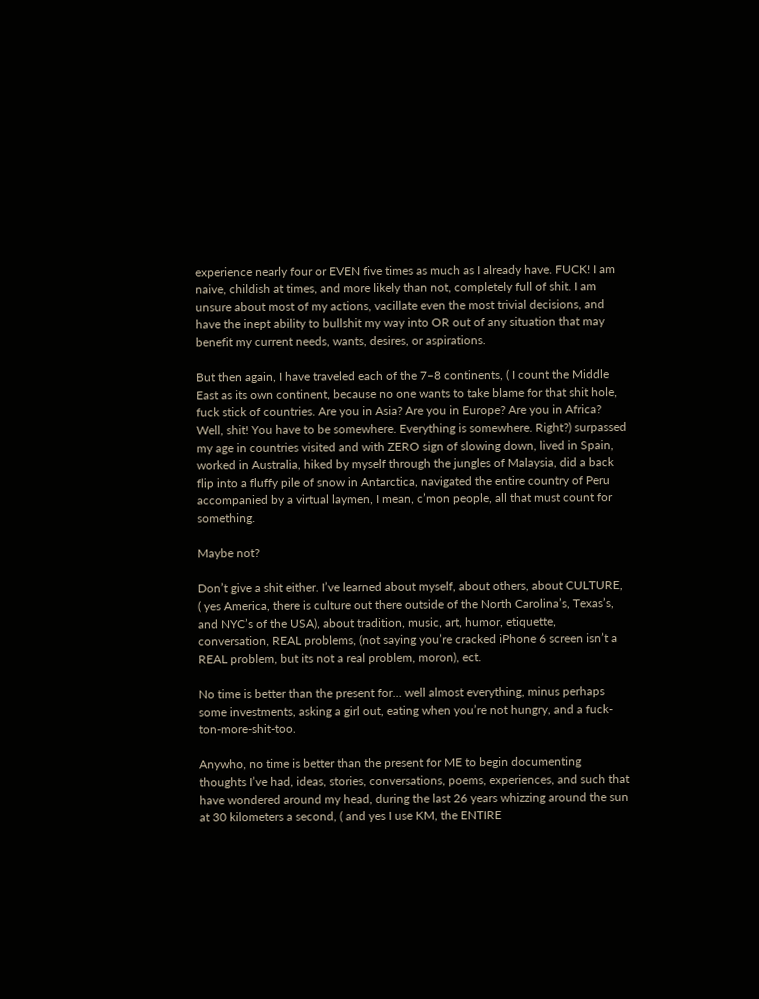experience nearly four or EVEN five times as much as I already have. FUCK! I am naive, childish at times, and more likely than not, completely full of shit. I am unsure about most of my actions, vacillate even the most trivial decisions, and have the inept ability to bullshit my way into OR out of any situation that may benefit my current needs, wants, desires, or aspirations.

But then again, I have traveled each of the 7–8 continents, ( I count the Middle East as its own continent, because no one wants to take blame for that shit hole, fuck stick of countries. Are you in Asia? Are you in Europe? Are you in Africa? Well, shit! You have to be somewhere. Everything is somewhere. Right?) surpassed my age in countries visited and with ZERO sign of slowing down, lived in Spain, worked in Australia, hiked by myself through the jungles of Malaysia, did a back flip into a fluffy pile of snow in Antarctica, navigated the entire country of Peru accompanied by a virtual laymen, I mean, c’mon people, all that must count for something.

Maybe not?

Don’t give a shit either. I’ve learned about myself, about others, about CULTURE, ( yes America, there is culture out there outside of the North Carolina’s, Texas’s, and NYC’s of the USA), about tradition, music, art, humor, etiquette, conversation, REAL problems, (not saying you’re cracked iPhone 6 screen isn’t a REAL problem, but its not a real problem, moron), ect.

No time is better than the present for… well almost everything, minus perhaps some investments, asking a girl out, eating when you’re not hungry, and a fuck-ton-more-shit-too.

Anywho, no time is better than the present for ME to begin documenting thoughts I’ve had, ideas, stories, conversations, poems, experiences, and such that have wondered around my head, during the last 26 years whizzing around the sun at 30 kilometers a second, ( and yes I use KM, the ENTIRE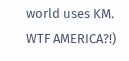world uses KM. WTF AMERICA?!)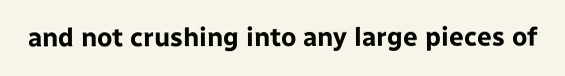and not crushing into any large pieces of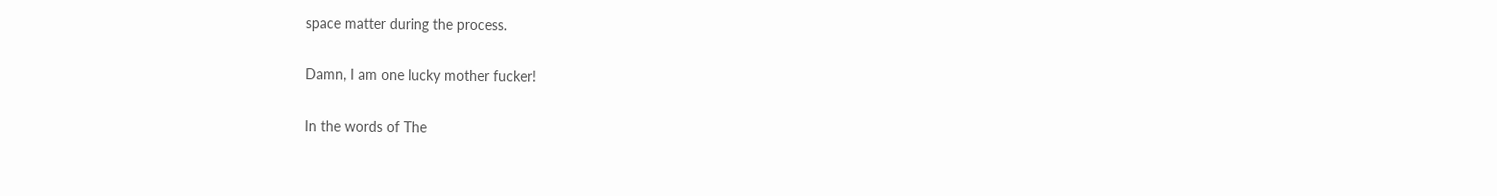space matter during the process.

Damn, I am one lucky mother fucker!

In the words of The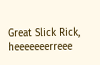Great Slick Rick, heeeeeeerreee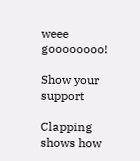weee goooooooo!

Show your support

Clapping shows how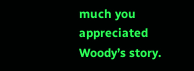much you appreciated Woody’s story.